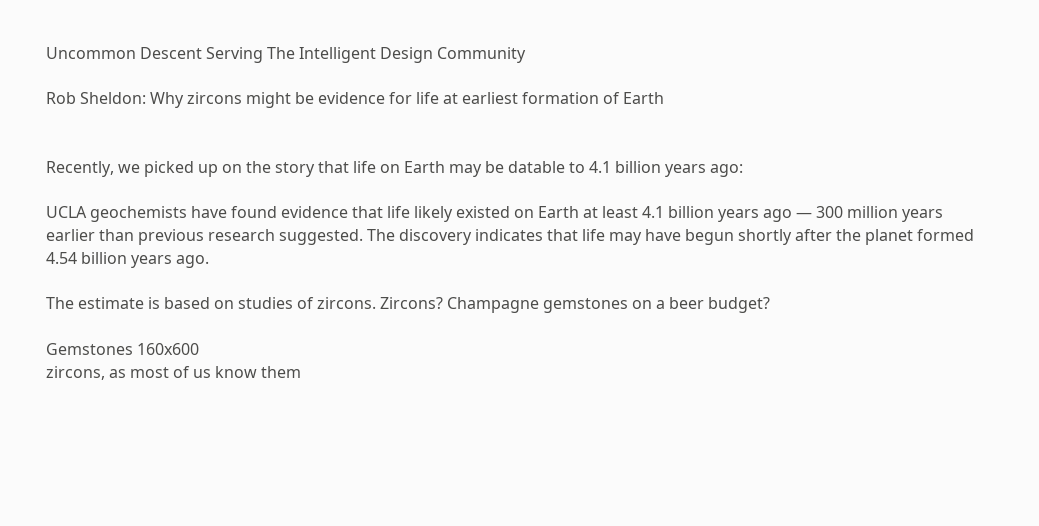Uncommon Descent Serving The Intelligent Design Community

Rob Sheldon: Why zircons might be evidence for life at earliest formation of Earth


Recently, we picked up on the story that life on Earth may be datable to 4.1 billion years ago:

UCLA geochemists have found evidence that life likely existed on Earth at least 4.1 billion years ago — 300 million years earlier than previous research suggested. The discovery indicates that life may have begun shortly after the planet formed 4.54 billion years ago.

The estimate is based on studies of zircons. Zircons? Champagne gemstones on a beer budget?

Gemstones 160x600
zircons, as most of us know them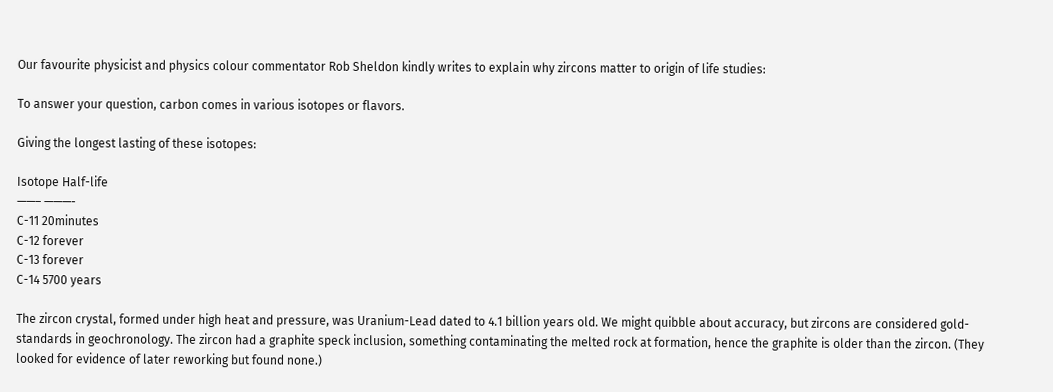Our favourite physicist and physics colour commentator Rob Sheldon kindly writes to explain why zircons matter to origin of life studies:

To answer your question, carbon comes in various isotopes or flavors.

Giving the longest lasting of these isotopes:

Isotope Half-life
——– ———-
C-11 20minutes
C-12 forever
C-13 forever
C-14 5700 years

The zircon crystal, formed under high heat and pressure, was Uranium-Lead dated to 4.1 billion years old. We might quibble about accuracy, but zircons are considered gold-standards in geochronology. The zircon had a graphite speck inclusion, something contaminating the melted rock at formation, hence the graphite is older than the zircon. (They looked for evidence of later reworking but found none.)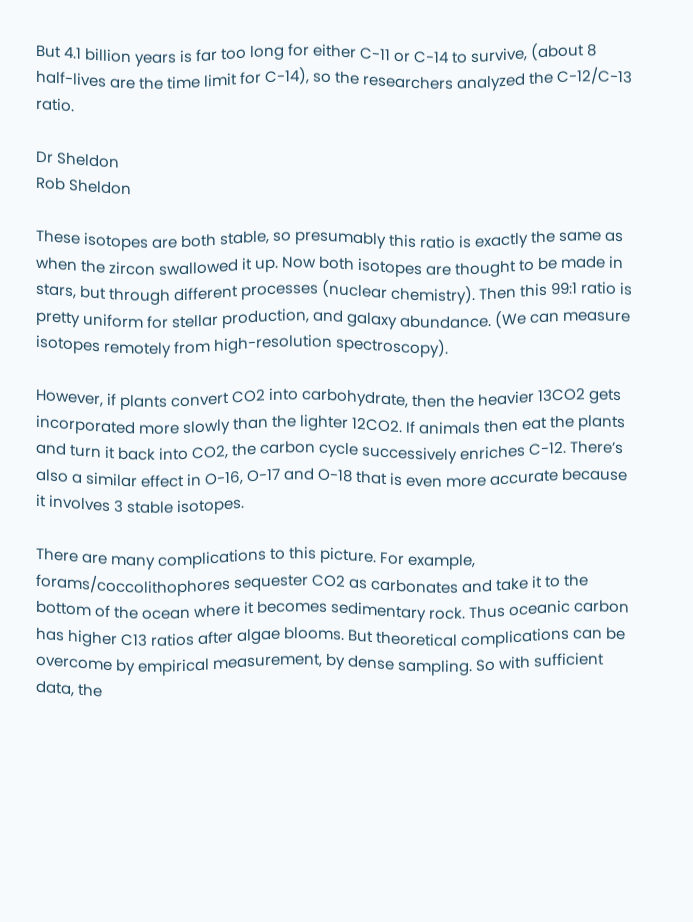But 4.1 billion years is far too long for either C-11 or C-14 to survive, (about 8 half-lives are the time limit for C-14), so the researchers analyzed the C-12/C-13 ratio.

Dr Sheldon
Rob Sheldon

These isotopes are both stable, so presumably this ratio is exactly the same as when the zircon swallowed it up. Now both isotopes are thought to be made in stars, but through different processes (nuclear chemistry). Then this 99:1 ratio is pretty uniform for stellar production, and galaxy abundance. (We can measure isotopes remotely from high-resolution spectroscopy).

However, if plants convert CO2 into carbohydrate, then the heavier 13CO2 gets incorporated more slowly than the lighter 12CO2. If animals then eat the plants and turn it back into CO2, the carbon cycle successively enriches C-12. There’s also a similar effect in O-16, O-17 and O-18 that is even more accurate because it involves 3 stable isotopes.

There are many complications to this picture. For example, forams/coccolithophores sequester CO2 as carbonates and take it to the bottom of the ocean where it becomes sedimentary rock. Thus oceanic carbon has higher C13 ratios after algae blooms. But theoretical complications can be overcome by empirical measurement, by dense sampling. So with sufficient data, the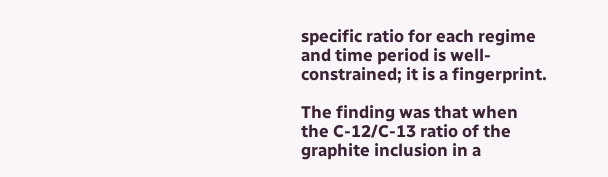specific ratio for each regime and time period is well-constrained; it is a fingerprint.

The finding was that when the C-12/C-13 ratio of the graphite inclusion in a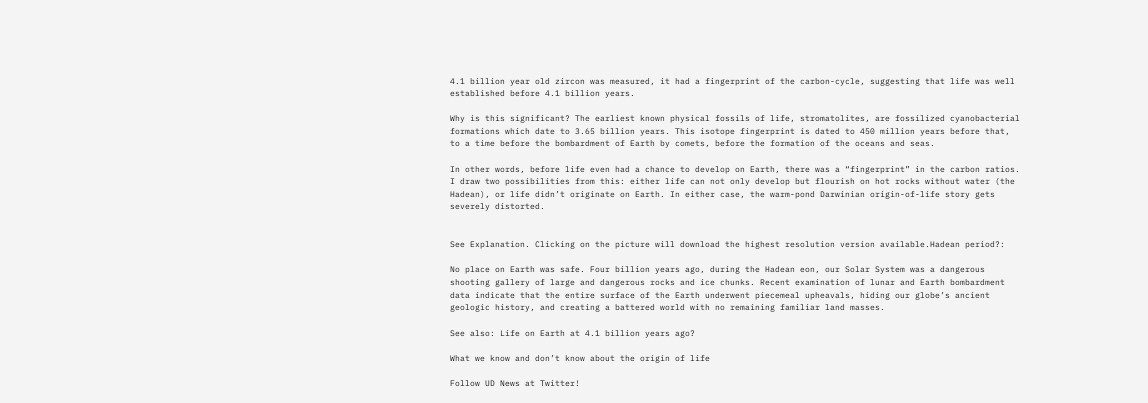4.1 billion year old zircon was measured, it had a fingerprint of the carbon-cycle, suggesting that life was well established before 4.1 billion years.

Why is this significant? The earliest known physical fossils of life, stromatolites, are fossilized cyanobacterial formations which date to 3.65 billion years. This isotope fingerprint is dated to 450 million years before that, to a time before the bombardment of Earth by comets, before the formation of the oceans and seas.

In other words, before life even had a chance to develop on Earth, there was a “fingerprint” in the carbon ratios. I draw two possibilities from this: either life can not only develop but flourish on hot rocks without water (the Hadean), or life didn’t originate on Earth. In either case, the warm-pond Darwinian origin-of-life story gets severely distorted.


See Explanation. Clicking on the picture will download the highest resolution version available.Hadean period?:

No place on Earth was safe. Four billion years ago, during the Hadean eon, our Solar System was a dangerous shooting gallery of large and dangerous rocks and ice chunks. Recent examination of lunar and Earth bombardment data indicate that the entire surface of the Earth underwent piecemeal upheavals, hiding our globe’s ancient geologic history, and creating a battered world with no remaining familiar land masses.

See also: Life on Earth at 4.1 billion years ago?

What we know and don’t know about the origin of life

Follow UD News at Twitter!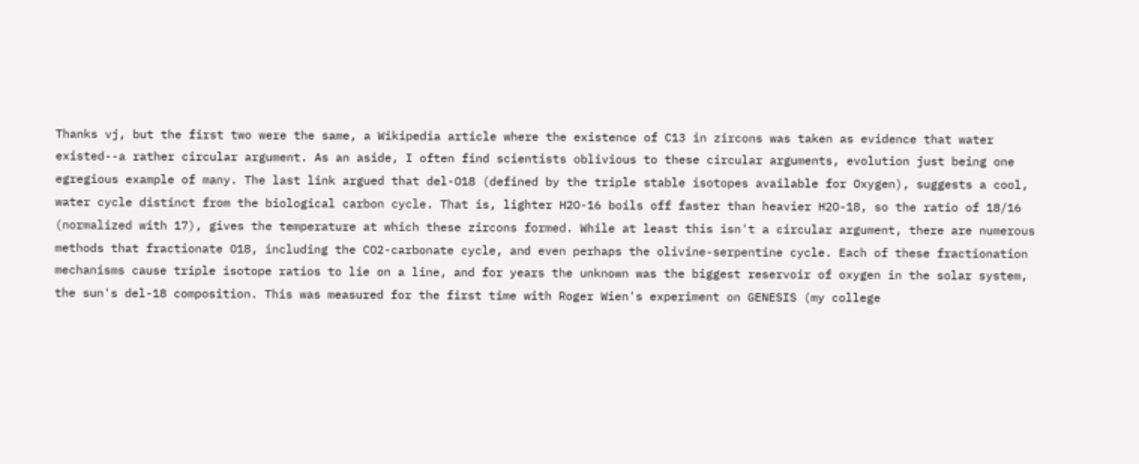Thanks vj, but the first two were the same, a Wikipedia article where the existence of C13 in zircons was taken as evidence that water existed--a rather circular argument. As an aside, I often find scientists oblivious to these circular arguments, evolution just being one egregious example of many. The last link argued that del-O18 (defined by the triple stable isotopes available for Oxygen), suggests a cool, water cycle distinct from the biological carbon cycle. That is, lighter H2O-16 boils off faster than heavier H2O-18, so the ratio of 18/16 (normalized with 17), gives the temperature at which these zircons formed. While at least this isn't a circular argument, there are numerous methods that fractionate O18, including the CO2-carbonate cycle, and even perhaps the olivine-serpentine cycle. Each of these fractionation mechanisms cause triple isotope ratios to lie on a line, and for years the unknown was the biggest reservoir of oxygen in the solar system, the sun's del-18 composition. This was measured for the first time with Roger Wien's experiment on GENESIS (my college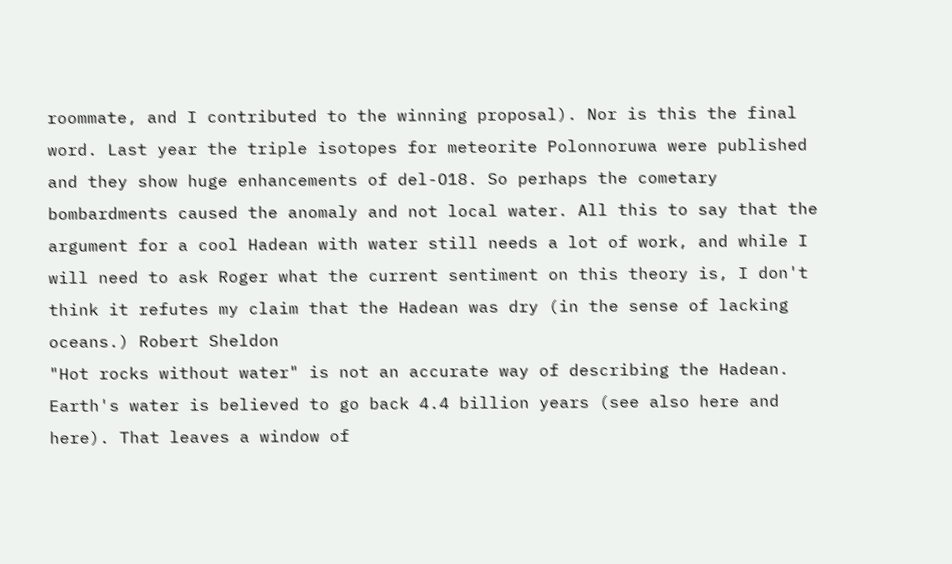roommate, and I contributed to the winning proposal). Nor is this the final word. Last year the triple isotopes for meteorite Polonnoruwa were published and they show huge enhancements of del-O18. So perhaps the cometary bombardments caused the anomaly and not local water. All this to say that the argument for a cool Hadean with water still needs a lot of work, and while I will need to ask Roger what the current sentiment on this theory is, I don't think it refutes my claim that the Hadean was dry (in the sense of lacking oceans.) Robert Sheldon
"Hot rocks without water" is not an accurate way of describing the Hadean. Earth's water is believed to go back 4.4 billion years (see also here and here). That leaves a window of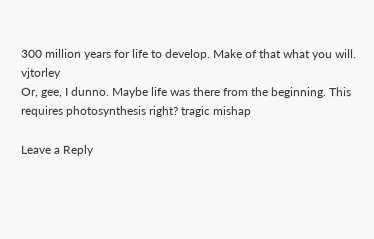300 million years for life to develop. Make of that what you will. vjtorley
Or, gee, I dunno. Maybe life was there from the beginning. This requires photosynthesis right? tragic mishap

Leave a Reply